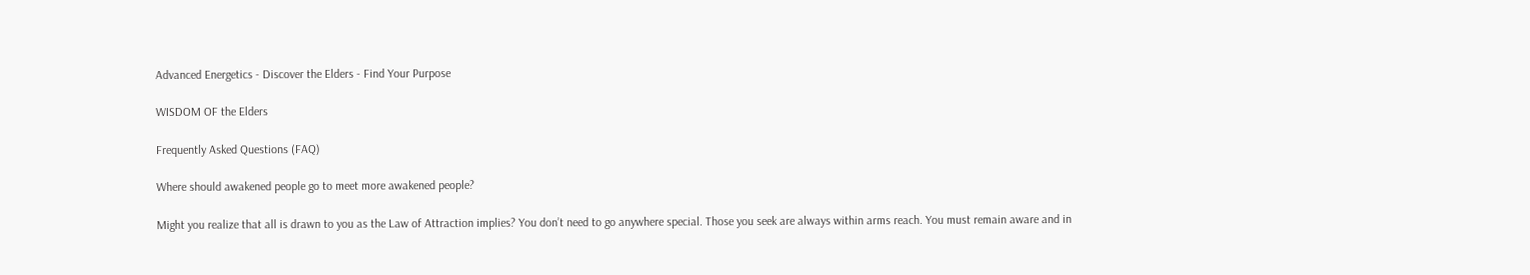Advanced Energetics - Discover the Elders - Find Your Purpose

WISDOM OF the Elders

Frequently Asked Questions (FAQ)

Where should awakened people go to meet more awakened people?

Might you realize that all is drawn to you as the Law of Attraction implies? You don’t need to go anywhere special. Those you seek are always within arms reach. You must remain aware and in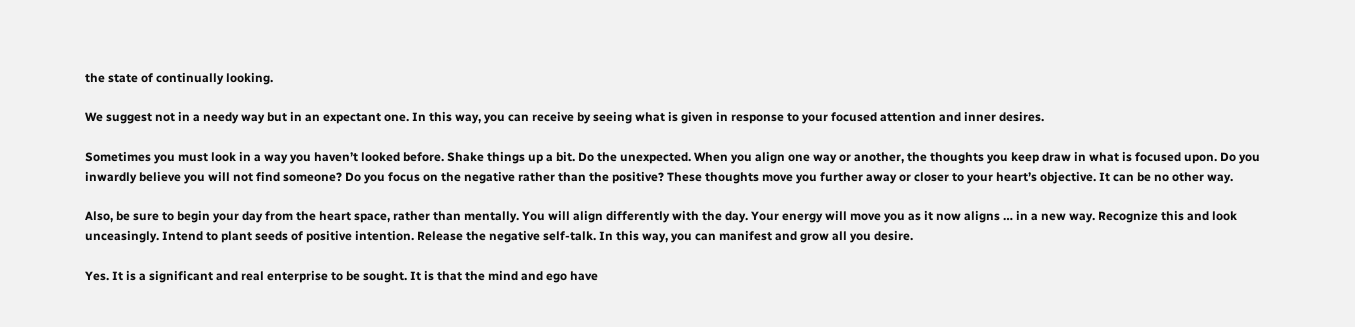the state of continually looking.

We suggest not in a needy way but in an expectant one. In this way, you can receive by seeing what is given in response to your focused attention and inner desires.

Sometimes you must look in a way you haven’t looked before. Shake things up a bit. Do the unexpected. When you align one way or another, the thoughts you keep draw in what is focused upon. Do you inwardly believe you will not find someone? Do you focus on the negative rather than the positive? These thoughts move you further away or closer to your heart’s objective. It can be no other way.

Also, be sure to begin your day from the heart space, rather than mentally. You will align differently with the day. Your energy will move you as it now aligns … in a new way. Recognize this and look unceasingly. Intend to plant seeds of positive intention. Release the negative self-talk. In this way, you can manifest and grow all you desire.

Yes. It is a significant and real enterprise to be sought. It is that the mind and ego have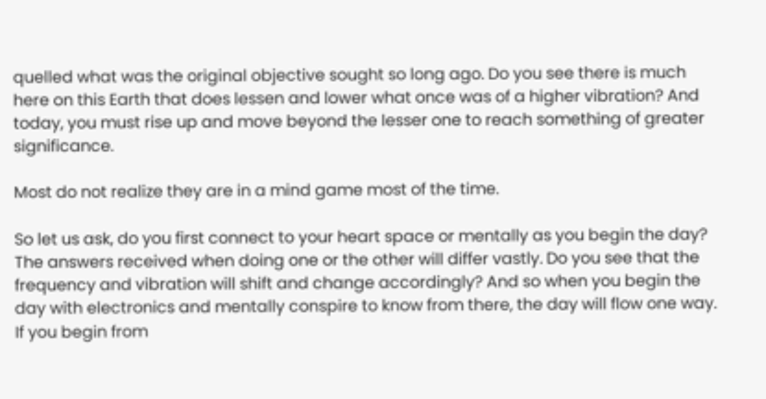quelled what was the original objective sought so long ago. Do you see there is much here on this Earth that does lessen and lower what once was of a higher vibration? And today, you must rise up and move beyond the lesser one to reach something of greater significance.

Most do not realize they are in a mind game most of the time.

So let us ask, do you first connect to your heart space or mentally as you begin the day? The answers received when doing one or the other will differ vastly. Do you see that the frequency and vibration will shift and change accordingly? And so when you begin the day with electronics and mentally conspire to know from there, the day will flow one way. If you begin from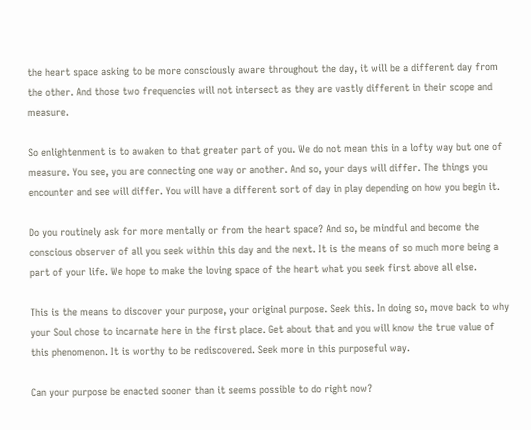the heart space asking to be more consciously aware throughout the day, it will be a different day from the other. And those two frequencies will not intersect as they are vastly different in their scope and measure.

So enlightenment is to awaken to that greater part of you. We do not mean this in a lofty way but one of measure. You see, you are connecting one way or another. And so, your days will differ. The things you encounter and see will differ. You will have a different sort of day in play depending on how you begin it.

Do you routinely ask for more mentally or from the heart space? And so, be mindful and become the conscious observer of all you seek within this day and the next. It is the means of so much more being a part of your life. We hope to make the loving space of the heart what you seek first above all else.

This is the means to discover your purpose, your original purpose. Seek this. In doing so, move back to why your Soul chose to incarnate here in the first place. Get about that and you will know the true value of this phenomenon. It is worthy to be rediscovered. Seek more in this purposeful way.

Can your purpose be enacted sooner than it seems possible to do right now?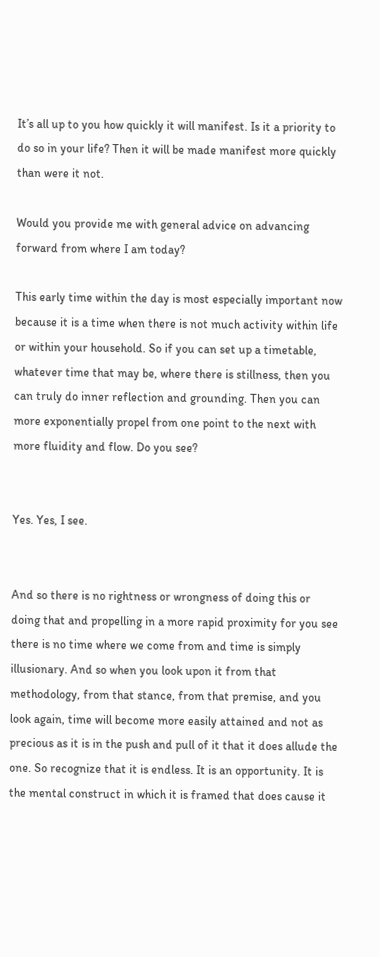It’s all up to you how quickly it will manifest. Is it a priority to do so in your life? Then it will be made manifest more quickly than were it not.

Would you provide me with general advice on advancing forward from where I am today?

This early time within the day is most especially important now because it is a time when there is not much activity within life or within your household. So if you can set up a timetable, whatever time that may be, where there is stillness, then you can truly do inner reflection and grounding. Then you can more exponentially propel from one point to the next with more fluidity and flow. Do you see?


Yes. Yes, I see.


And so there is no rightness or wrongness of doing this or doing that and propelling in a more rapid proximity for you see there is no time where we come from and time is simply illusionary. And so when you look upon it from that methodology, from that stance, from that premise, and you look again, time will become more easily attained and not as precious as it is in the push and pull of it that it does allude the one. So recognize that it is endless. It is an opportunity. It is the mental construct in which it is framed that does cause it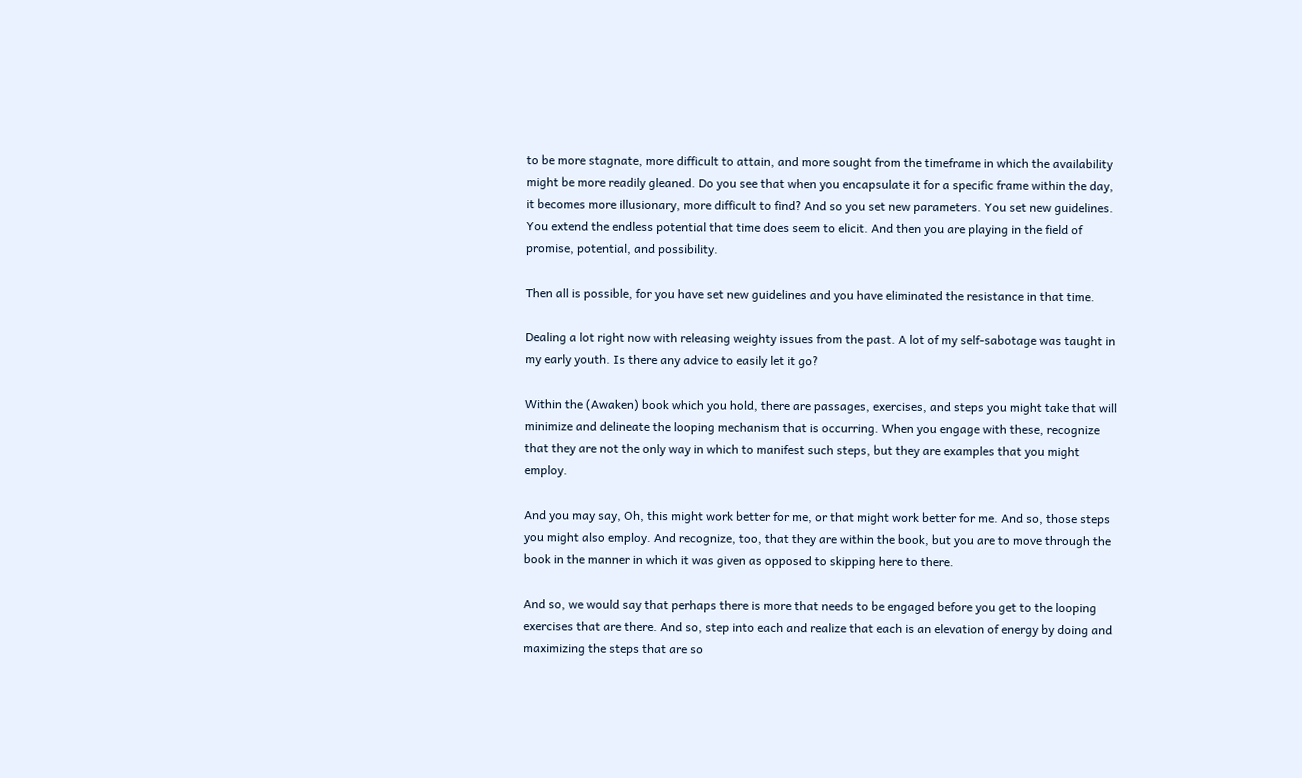to be more stagnate, more difficult to attain, and more sought from the timeframe in which the availability might be more readily gleaned. Do you see that when you encapsulate it for a specific frame within the day, it becomes more illusionary, more difficult to find? And so you set new parameters. You set new guidelines. You extend the endless potential that time does seem to elicit. And then you are playing in the field of promise, potential, and possibility.

Then all is possible, for you have set new guidelines and you have eliminated the resistance in that time.

Dealing a lot right now with releasing weighty issues from the past. A lot of my self-sabotage was taught in my early youth. Is there any advice to easily let it go?

Within the (Awaken) book which you hold, there are passages, exercises, and steps you might take that will minimize and delineate the looping mechanism that is occurring. When you engage with these, recognize that they are not the only way in which to manifest such steps, but they are examples that you might employ.

And you may say, Oh, this might work better for me, or that might work better for me. And so, those steps you might also employ. And recognize, too, that they are within the book, but you are to move through the book in the manner in which it was given as opposed to skipping here to there.

And so, we would say that perhaps there is more that needs to be engaged before you get to the looping exercises that are there. And so, step into each and realize that each is an elevation of energy by doing and maximizing the steps that are so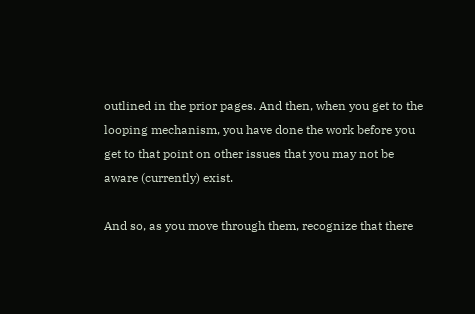outlined in the prior pages. And then, when you get to the looping mechanism, you have done the work before you get to that point on other issues that you may not be aware (currently) exist.

And so, as you move through them, recognize that there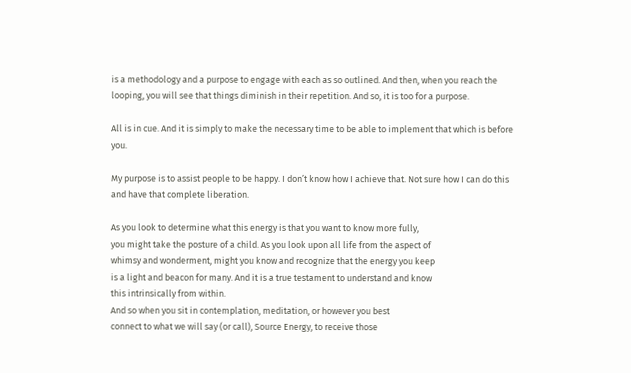is a methodology and a purpose to engage with each as so outlined. And then, when you reach the looping, you will see that things diminish in their repetition. And so, it is too for a purpose.

All is in cue. And it is simply to make the necessary time to be able to implement that which is before you.

My purpose is to assist people to be happy. I don’t know how I achieve that. Not sure how I can do this and have that complete liberation.

As you look to determine what this energy is that you want to know more fully,
you might take the posture of a child. As you look upon all life from the aspect of
whimsy and wonderment, might you know and recognize that the energy you keep
is a light and beacon for many. And it is a true testament to understand and know
this intrinsically from within.
And so when you sit in contemplation, meditation, or however you best
connect to what we will say (or call), Source Energy, to receive those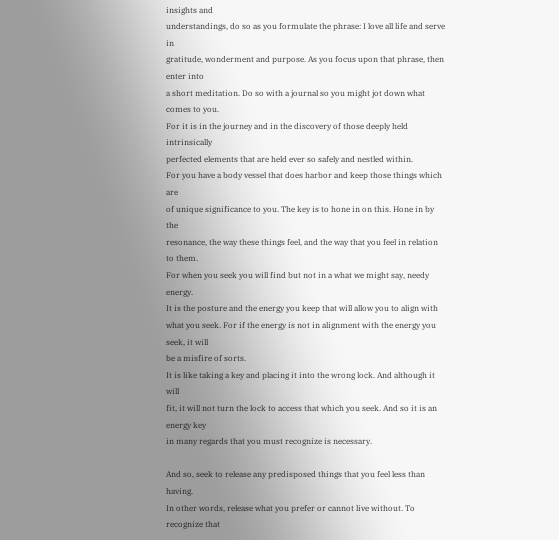insights and
understandings, do so as you formulate the phrase: I love all life and serve in
gratitude, wonderment and purpose. As you focus upon that phrase, then enter into
a short meditation. Do so with a journal so you might jot down what comes to you.
For it is in the journey and in the discovery of those deeply held intrinsically
perfected elements that are held ever so safely and nestled within.
For you have a body vessel that does harbor and keep those things which are
of unique significance to you. The key is to hone in on this. Hone in by the
resonance, the way these things feel, and the way that you feel in relation to them.
For when you seek you will find but not in a what we might say, needy energy.
It is the posture and the energy you keep that will allow you to align with
what you seek. For if the energy is not in alignment with the energy you seek, it will
be a misfire of sorts.
It is like taking a key and placing it into the wrong lock. And although it will
fit, it will not turn the lock to access that which you seek. And so it is an energy key
in many regards that you must recognize is necessary.

And so, seek to release any predisposed things that you feel less than having.
In other words, release what you prefer or cannot live without. To recognize that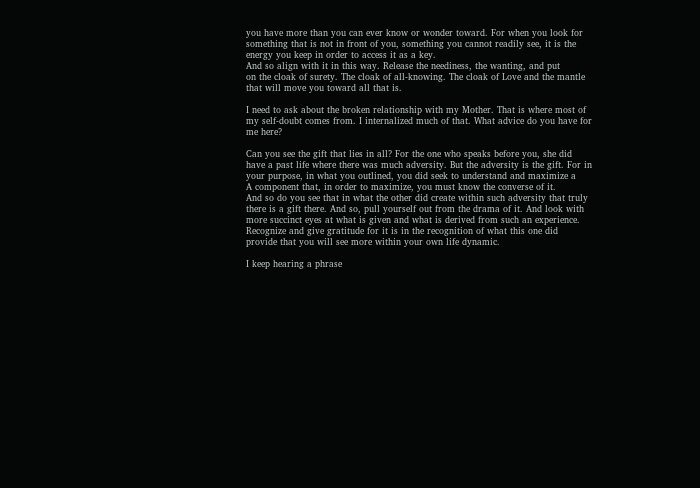you have more than you can ever know or wonder toward. For when you look for
something that is not in front of you, something you cannot readily see, it is the
energy you keep in order to access it as a key.
And so align with it in this way. Release the neediness, the wanting, and put
on the cloak of surety. The cloak of all-knowing. The cloak of Love and the mantle
that will move you toward all that is.

I need to ask about the broken relationship with my Mother. That is where most of my self-doubt comes from. I internalized much of that. What advice do you have for me here?

Can you see the gift that lies in all? For the one who speaks before you, she did
have a past life where there was much adversity. But the adversity is the gift. For in
your purpose, in what you outlined, you did seek to understand and maximize a
A component that, in order to maximize, you must know the converse of it.
And so do you see that in what the other did create within such adversity that truly
there is a gift there. And so, pull yourself out from the drama of it. And look with
more succinct eyes at what is given and what is derived from such an experience.
Recognize and give gratitude for it is in the recognition of what this one did
provide that you will see more within your own life dynamic.

I keep hearing a phrase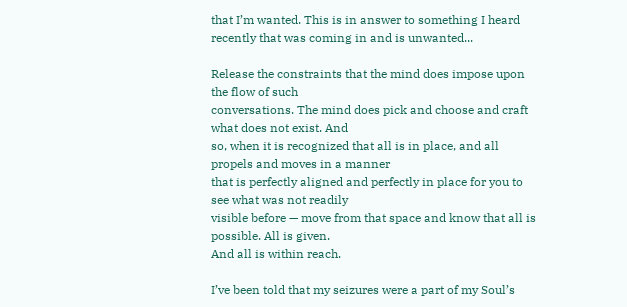that I’m wanted. This is in answer to something I heard recently that was coming in and is unwanted...

Release the constraints that the mind does impose upon the flow of such
conversations. The mind does pick and choose and craft what does not exist. And
so, when it is recognized that all is in place, and all propels and moves in a manner
that is perfectly aligned and perfectly in place for you to see what was not readily
visible before — move from that space and know that all is possible. All is given.
And all is within reach.

I’ve been told that my seizures were a part of my Soul’s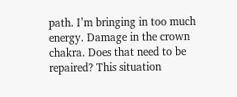path. I’m bringing in too much energy. Damage in the crown chakra. Does that need to be repaired? This situation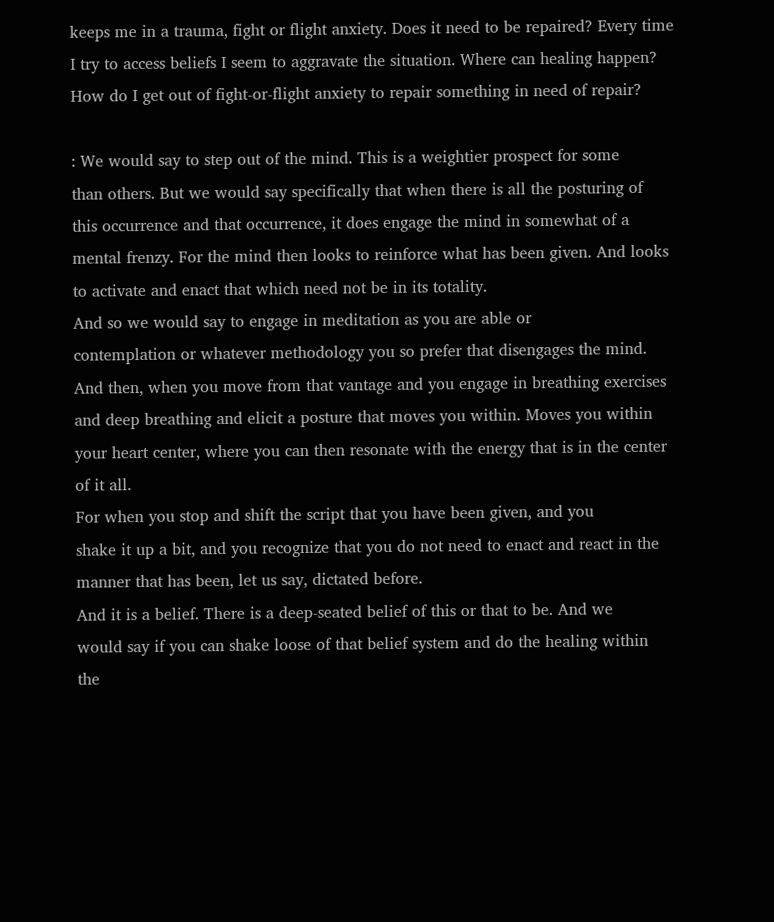keeps me in a trauma, fight or flight anxiety. Does it need to be repaired? Every time I try to access beliefs I seem to aggravate the situation. Where can healing happen? How do I get out of fight-or-flight anxiety to repair something in need of repair?

: We would say to step out of the mind. This is a weightier prospect for some
than others. But we would say specifically that when there is all the posturing of
this occurrence and that occurrence, it does engage the mind in somewhat of a
mental frenzy. For the mind then looks to reinforce what has been given. And looks
to activate and enact that which need not be in its totality.
And so we would say to engage in meditation as you are able or
contemplation or whatever methodology you so prefer that disengages the mind.
And then, when you move from that vantage and you engage in breathing exercises
and deep breathing and elicit a posture that moves you within. Moves you within
your heart center, where you can then resonate with the energy that is in the center
of it all.
For when you stop and shift the script that you have been given, and you
shake it up a bit, and you recognize that you do not need to enact and react in the
manner that has been, let us say, dictated before.
And it is a belief. There is a deep-seated belief of this or that to be. And we
would say if you can shake loose of that belief system and do the healing within
the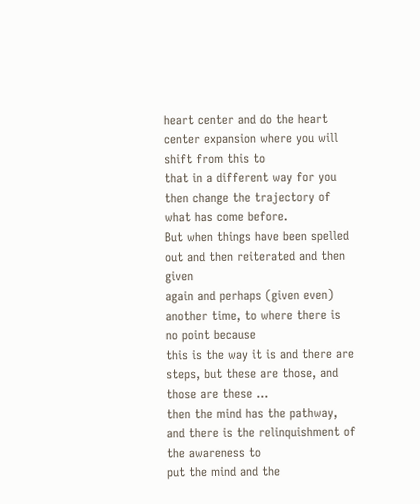heart center and do the heart center expansion where you will shift from this to
that in a different way for you then change the trajectory of what has come before.
But when things have been spelled out and then reiterated and then given
again and perhaps (given even) another time, to where there is no point because
this is the way it is and there are steps, but these are those, and those are these …
then the mind has the pathway, and there is the relinquishment of the awareness to
put the mind and the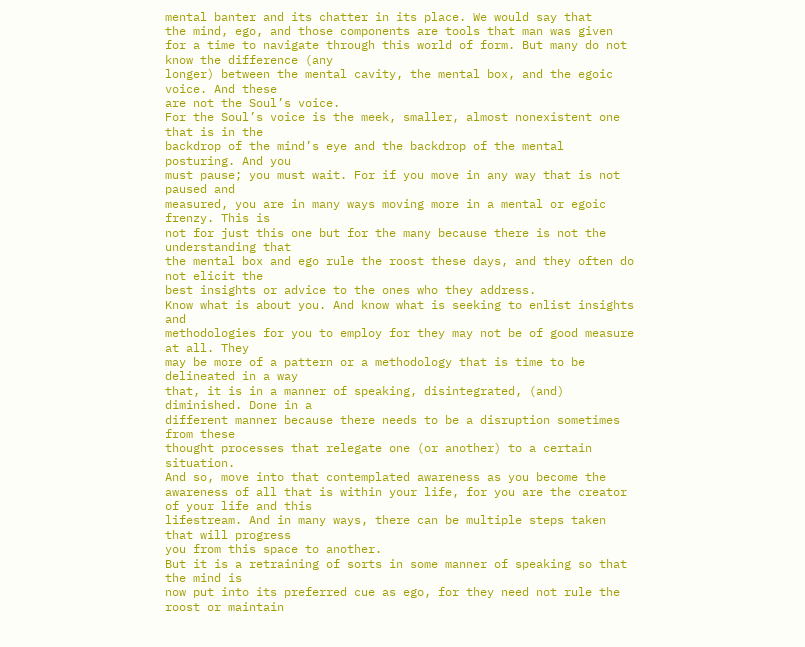mental banter and its chatter in its place. We would say that
the mind, ego, and those components are tools that man was given for a time to navigate through this world of form. But many do not know the difference (any
longer) between the mental cavity, the mental box, and the egoic voice. And these
are not the Soul’s voice.
For the Soul’s voice is the meek, smaller, almost nonexistent one that is in the
backdrop of the mind’s eye and the backdrop of the mental posturing. And you
must pause; you must wait. For if you move in any way that is not paused and
measured, you are in many ways moving more in a mental or egoic frenzy. This is
not for just this one but for the many because there is not the understanding that
the mental box and ego rule the roost these days, and they often do not elicit the
best insights or advice to the ones who they address.
Know what is about you. And know what is seeking to enlist insights and
methodologies for you to employ for they may not be of good measure at all. They
may be more of a pattern or a methodology that is time to be delineated in a way
that, it is in a manner of speaking, disintegrated, (and) diminished. Done in a
different manner because there needs to be a disruption sometimes from these
thought processes that relegate one (or another) to a certain situation.
And so, move into that contemplated awareness as you become the
awareness of all that is within your life, for you are the creator of your life and this
lifestream. And in many ways, there can be multiple steps taken that will progress
you from this space to another.
But it is a retraining of sorts in some manner of speaking so that the mind is
now put into its preferred cue as ego, for they need not rule the roost or maintain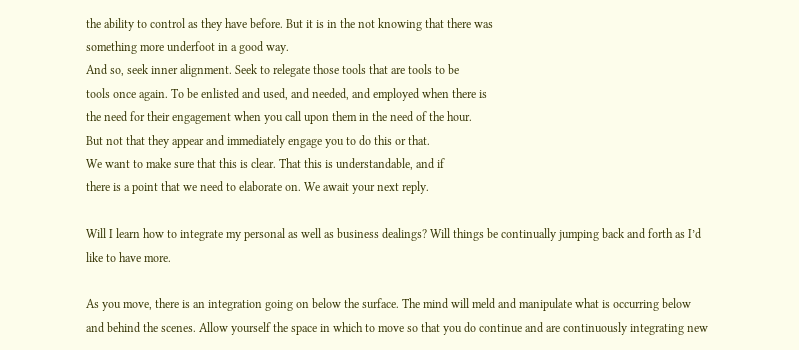the ability to control as they have before. But it is in the not knowing that there was
something more underfoot in a good way.
And so, seek inner alignment. Seek to relegate those tools that are tools to be
tools once again. To be enlisted and used, and needed, and employed when there is
the need for their engagement when you call upon them in the need of the hour.
But not that they appear and immediately engage you to do this or that.
We want to make sure that this is clear. That this is understandable, and if
there is a point that we need to elaborate on. We await your next reply.

Will I learn how to integrate my personal as well as business dealings? Will things be continually jumping back and forth as I’d like to have more.

As you move, there is an integration going on below the surface. The mind will meld and manipulate what is occurring below and behind the scenes. Allow yourself the space in which to move so that you do continue and are continuously integrating new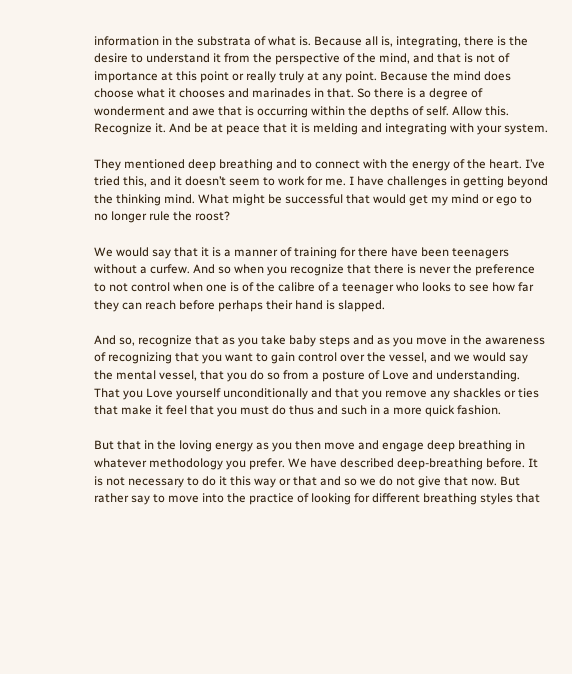information in the substrata of what is. Because all is, integrating, there is the desire to understand it from the perspective of the mind, and that is not of importance at this point or really truly at any point. Because the mind does choose what it chooses and marinades in that. So there is a degree of wonderment and awe that is occurring within the depths of self. Allow this. Recognize it. And be at peace that it is melding and integrating with your system.

They mentioned deep breathing and to connect with the energy of the heart. I’ve tried this, and it doesn’t seem to work for me. I have challenges in getting beyond the thinking mind. What might be successful that would get my mind or ego to no longer rule the roost?

We would say that it is a manner of training for there have been teenagers without a curfew. And so when you recognize that there is never the preference to not control when one is of the calibre of a teenager who looks to see how far they can reach before perhaps their hand is slapped.

And so, recognize that as you take baby steps and as you move in the awareness of recognizing that you want to gain control over the vessel, and we would say the mental vessel, that you do so from a posture of Love and understanding. That you Love yourself unconditionally and that you remove any shackles or ties that make it feel that you must do thus and such in a more quick fashion.

But that in the loving energy as you then move and engage deep breathing in whatever methodology you prefer. We have described deep-breathing before. It is not necessary to do it this way or that and so we do not give that now. But rather say to move into the practice of looking for different breathing styles that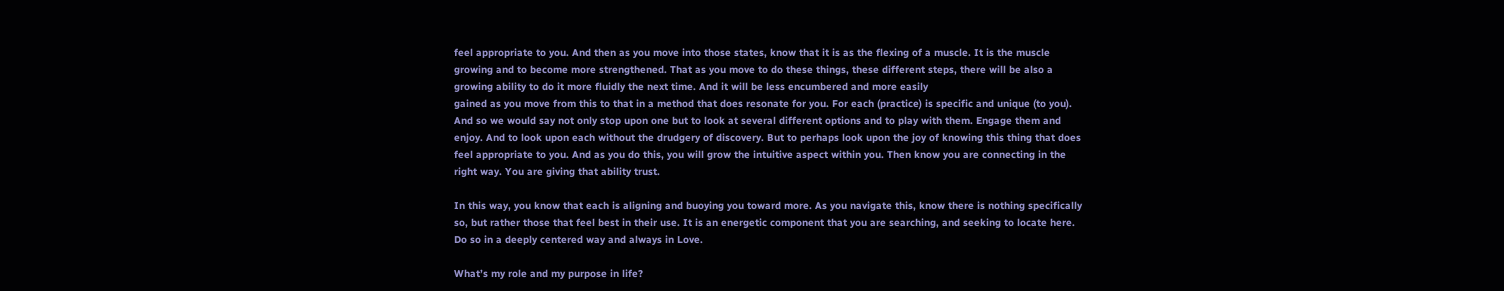feel appropriate to you. And then as you move into those states, know that it is as the flexing of a muscle. It is the muscle growing and to become more strengthened. That as you move to do these things, these different steps, there will be also a growing ability to do it more fluidly the next time. And it will be less encumbered and more easily
gained as you move from this to that in a method that does resonate for you. For each (practice) is specific and unique (to you). And so we would say not only stop upon one but to look at several different options and to play with them. Engage them and enjoy. And to look upon each without the drudgery of discovery. But to perhaps look upon the joy of knowing this thing that does feel appropriate to you. And as you do this, you will grow the intuitive aspect within you. Then know you are connecting in the right way. You are giving that ability trust.

In this way, you know that each is aligning and buoying you toward more. As you navigate this, know there is nothing specifically so, but rather those that feel best in their use. It is an energetic component that you are searching, and seeking to locate here. Do so in a deeply centered way and always in Love.

What’s my role and my purpose in life?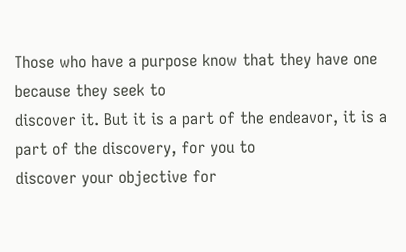Those who have a purpose know that they have one because they seek to
discover it. But it is a part of the endeavor, it is a part of the discovery, for you to
discover your objective for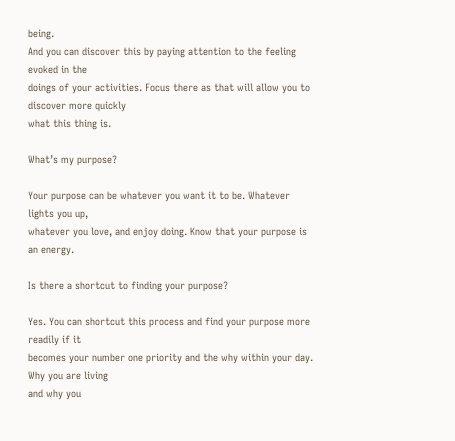being.
And you can discover this by paying attention to the feeling evoked in the
doings of your activities. Focus there as that will allow you to discover more quickly
what this thing is.

What’s my purpose?

Your purpose can be whatever you want it to be. Whatever lights you up,
whatever you love, and enjoy doing. Know that your purpose is an energy.

Is there a shortcut to finding your purpose?

Yes. You can shortcut this process and find your purpose more readily if it
becomes your number one priority and the why within your day. Why you are living
and why you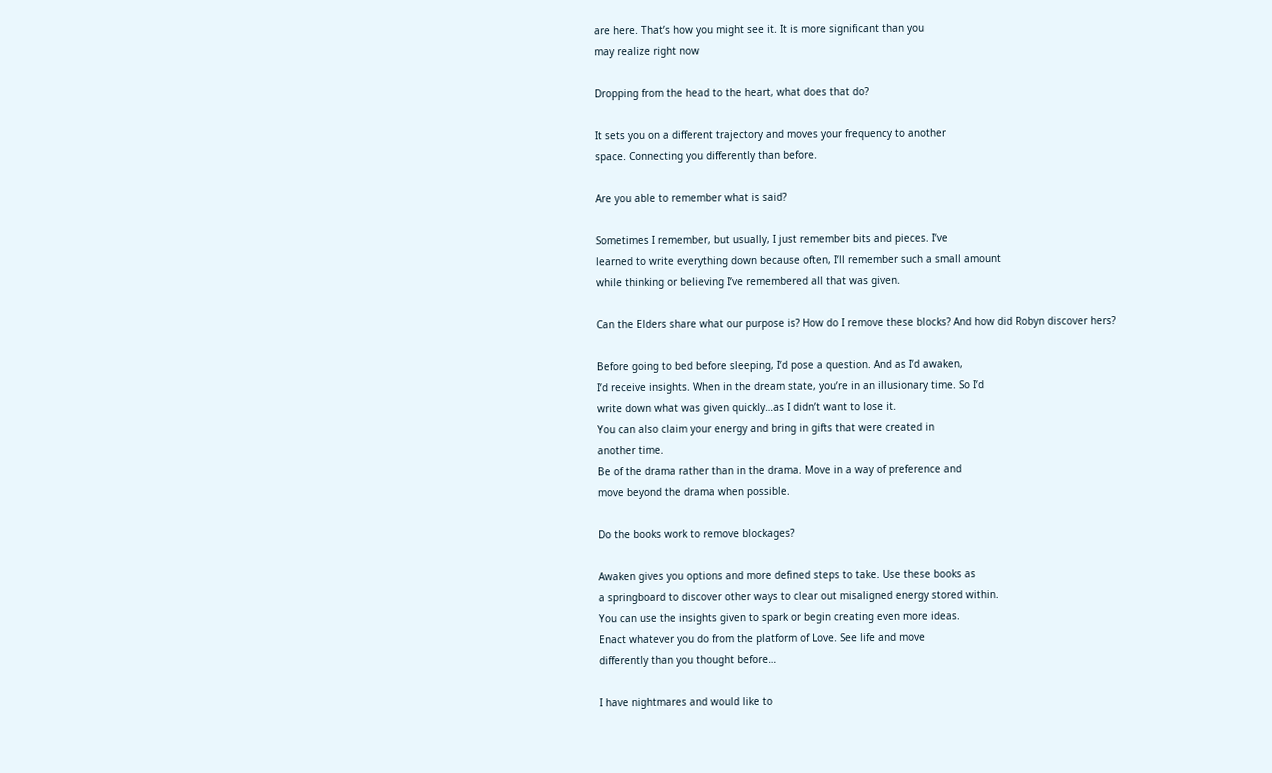are here. That’s how you might see it. It is more significant than you
may realize right now

Dropping from the head to the heart, what does that do?

It sets you on a different trajectory and moves your frequency to another
space. Connecting you differently than before.

Are you able to remember what is said?

Sometimes I remember, but usually, I just remember bits and pieces. I’ve
learned to write everything down because often, I’ll remember such a small amount
while thinking or believing I’ve remembered all that was given.

Can the Elders share what our purpose is? How do I remove these blocks? And how did Robyn discover hers?

Before going to bed before sleeping, I’d pose a question. And as I’d awaken,
I’d receive insights. When in the dream state, you’re in an illusionary time. So I’d
write down what was given quickly…as I didn’t want to lose it.
You can also claim your energy and bring in gifts that were created in
another time.
Be of the drama rather than in the drama. Move in a way of preference and
move beyond the drama when possible.

Do the books work to remove blockages?

Awaken gives you options and more defined steps to take. Use these books as
a springboard to discover other ways to clear out misaligned energy stored within.
You can use the insights given to spark or begin creating even more ideas.
Enact whatever you do from the platform of Love. See life and move
differently than you thought before…

I have nightmares and would like to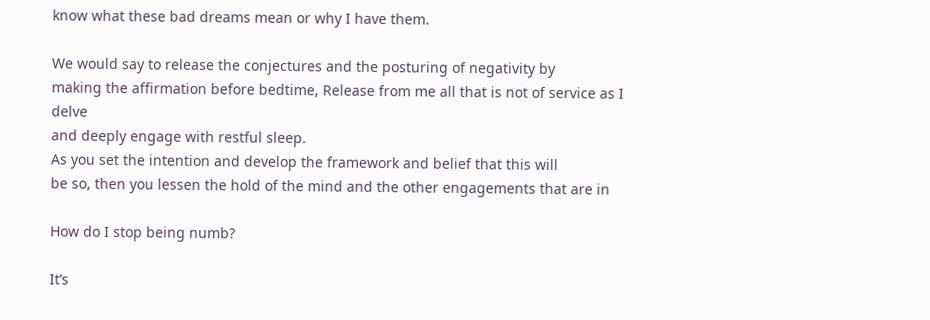know what these bad dreams mean or why I have them.

We would say to release the conjectures and the posturing of negativity by
making the affirmation before bedtime, Release from me all that is not of service as I delve
and deeply engage with restful sleep.
As you set the intention and develop the framework and belief that this will
be so, then you lessen the hold of the mind and the other engagements that are in

How do I stop being numb?

It’s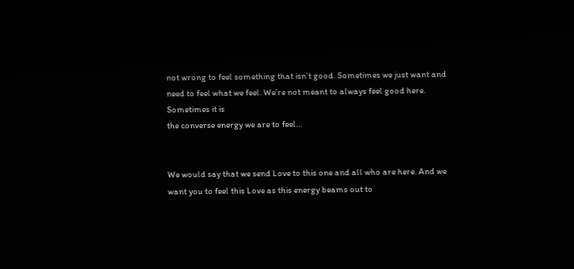not wrong to feel something that isn’t good. Sometimes we just want and
need to feel what we feel. We’re not meant to always feel good here. Sometimes it is
the converse energy we are to feel…


We would say that we send Love to this one and all who are here. And we
want you to feel this Love as this energy beams out to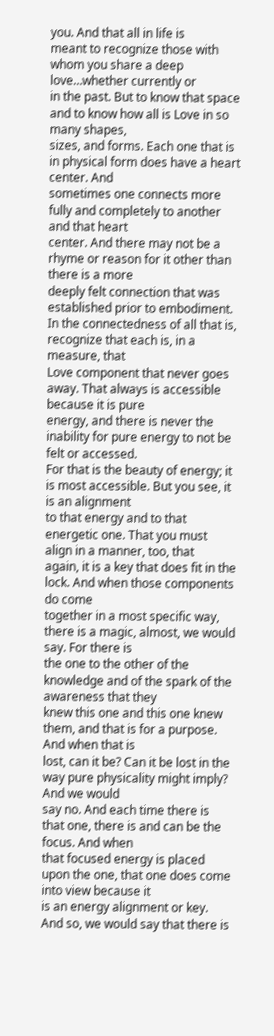you. And that all in life is
meant to recognize those with whom you share a deep love…whether currently or
in the past. But to know that space and to know how all is Love in so many shapes,
sizes, and forms. Each one that is in physical form does have a heart center. And
sometimes one connects more fully and completely to another and that heart
center. And there may not be a rhyme or reason for it other than there is a more
deeply felt connection that was established prior to embodiment.
In the connectedness of all that is, recognize that each is, in a measure, that
Love component that never goes away. That always is accessible because it is pure
energy, and there is never the inability for pure energy to not be felt or accessed.
For that is the beauty of energy; it is most accessible. But you see, it is an alignment
to that energy and to that energetic one. That you must align in a manner, too, that
again, it is a key that does fit in the lock. And when those components do come
together in a most specific way, there is a magic, almost, we would say. For there is
the one to the other of the knowledge and of the spark of the awareness that they
knew this one and this one knew them, and that is for a purpose. And when that is
lost, can it be? Can it be lost in the way pure physicality might imply? And we would
say no. And each time there is that one, there is and can be the focus. And when
that focused energy is placed upon the one, that one does come into view because it
is an energy alignment or key.
And so, we would say that there is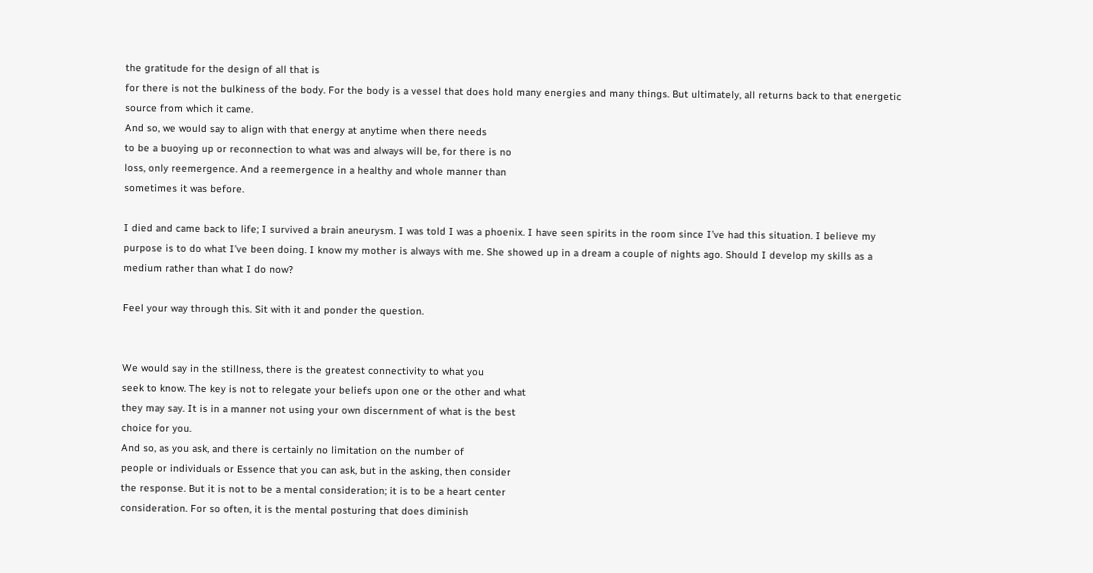the gratitude for the design of all that is
for there is not the bulkiness of the body. For the body is a vessel that does hold many energies and many things. But ultimately, all returns back to that energetic
source from which it came.
And so, we would say to align with that energy at anytime when there needs
to be a buoying up or reconnection to what was and always will be, for there is no
loss, only reemergence. And a reemergence in a healthy and whole manner than
sometimes it was before.

I died and came back to life; I survived a brain aneurysm. I was told I was a phoenix. I have seen spirits in the room since I’ve had this situation. I believe my purpose is to do what I’ve been doing. I know my mother is always with me. She showed up in a dream a couple of nights ago. Should I develop my skills as a medium rather than what I do now?

Feel your way through this. Sit with it and ponder the question.


We would say in the stillness, there is the greatest connectivity to what you
seek to know. The key is not to relegate your beliefs upon one or the other and what
they may say. It is in a manner not using your own discernment of what is the best
choice for you.
And so, as you ask, and there is certainly no limitation on the number of
people or individuals or Essence that you can ask, but in the asking, then consider
the response. But it is not to be a mental consideration; it is to be a heart center
consideration. For so often, it is the mental posturing that does diminish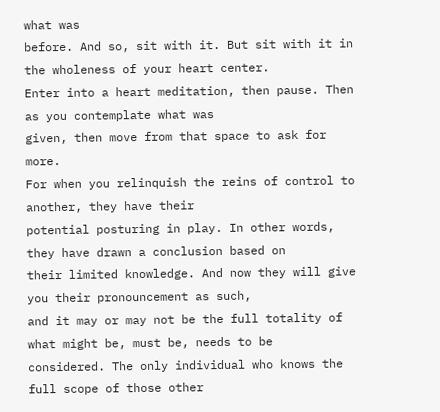what was
before. And so, sit with it. But sit with it in the wholeness of your heart center.
Enter into a heart meditation, then pause. Then as you contemplate what was
given, then move from that space to ask for more.
For when you relinquish the reins of control to another, they have their
potential posturing in play. In other words, they have drawn a conclusion based on
their limited knowledge. And now they will give you their pronouncement as such,
and it may or may not be the full totality of what might be, must be, needs to be
considered. The only individual who knows the full scope of those other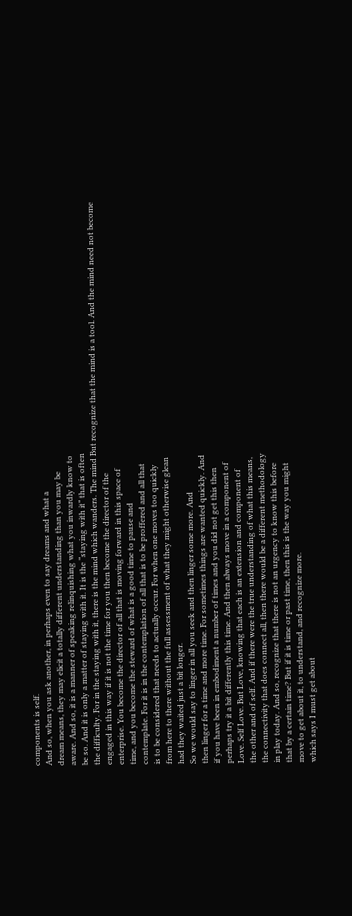components is self.
And so, when you ask another, in perhaps even to say dreams and what a
dream means, they may elicit a totally different understanding than you may be
aware. And so, it is a manner of speaking relinquishing what you inwardly know to
be so. And it is only a matter of staying with it. It is the “staying with it” that is often
the difficulty. For in the staying with it, there is the mind which wanders. The mind But recognize that the mind is a tool. And the mind need not become
engaged in this way if it is not the time for you then become the director of the
enterprise. You become the director of all that is moving forward in this space of
time, and you become the steward of what is a good time to pause and
contemplate. For it is in the contemplation of all that is to be proffered and all that
is to be considered that needs to actually occur. For when one moves too quickly
from here to there without the full assessment of what they might otherwise glean
had they waited just a bit longer.
So we would say to linger in all you seek and then linger some more. And
then linger for a time and more time. For sometimes things are wanted quickly. And
if you have been in embodiment a number of times and you did not get this then
perhaps try it a bit differently this time. And then always move in a component of
Love. Self Love. But Love, knowing that each is an extension and component of
the other and of self. And if there were the true understanding of what this means,
the connectivity that does connect all, then there would be a different methodology
in play today. And so, recognize that there is not an urgency to know this before
that by a certain time? But if it is time or past time, then this is the way you might
move to get about it, to understand, and recognize more.
which says I must get about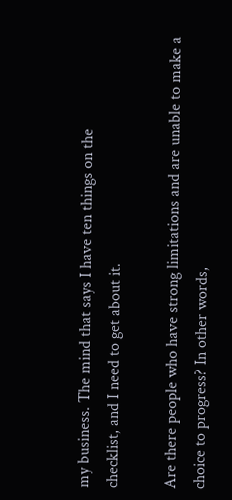my business. The mind that says I have ten things on the
checklist, and I need to get about it.

Are there people who have strong limitations and are unable to make a choice to progress? In other words,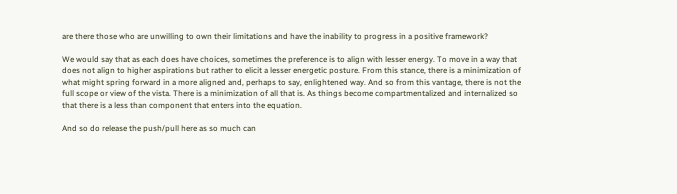are there those who are unwilling to own their limitations and have the inability to progress in a positive framework?

We would say that as each does have choices, sometimes the preference is to align with lesser energy. To move in a way that does not align to higher aspirations but rather to elicit a lesser energetic posture. From this stance, there is a minimization of what might spring forward in a more aligned and, perhaps to say, enlightened way. And so from this vantage, there is not the full scope or view of the vista. There is a minimization of all that is. As things become compartmentalized and internalized so that there is a less than component that enters into the equation.

And so do release the push/pull here as so much can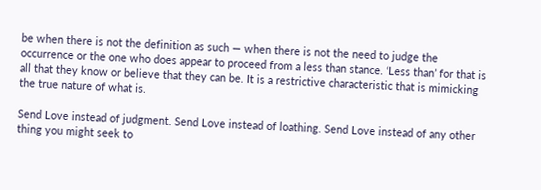be when there is not the definition as such — when there is not the need to judge the occurrence or the one who does appear to proceed from a less than stance. ‘Less than’ for that is all that they know or believe that they can be. It is a restrictive characteristic that is mimicking the true nature of what is.

Send Love instead of judgment. Send Love instead of loathing. Send Love instead of any other thing you might seek to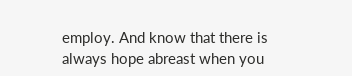employ. And know that there is always hope abreast when you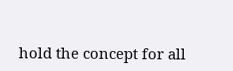hold the concept for all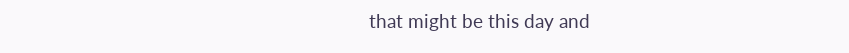that might be this day and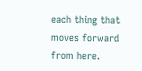each thing that moves forward from here.